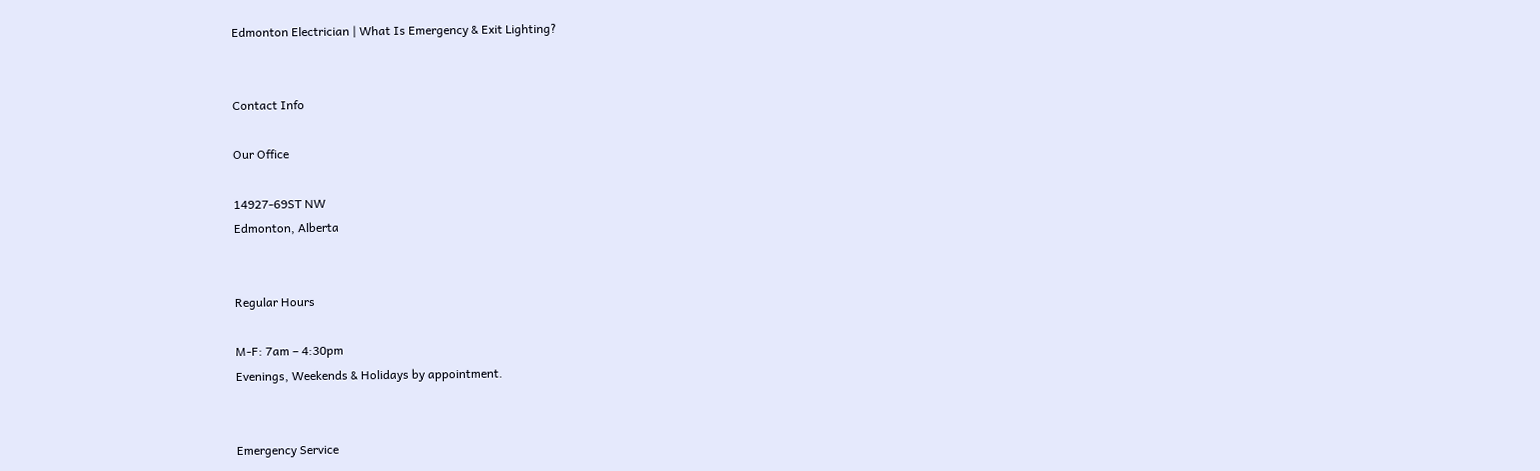Edmonton Electrician | What Is Emergency & Exit Lighting?


Contact Info

Our Office

14927-69ST NW
Edmonton, Alberta


Regular Hours

M-F: 7am – 4:30pm
Evenings, Weekends & Holidays by appointment.


Emergency Service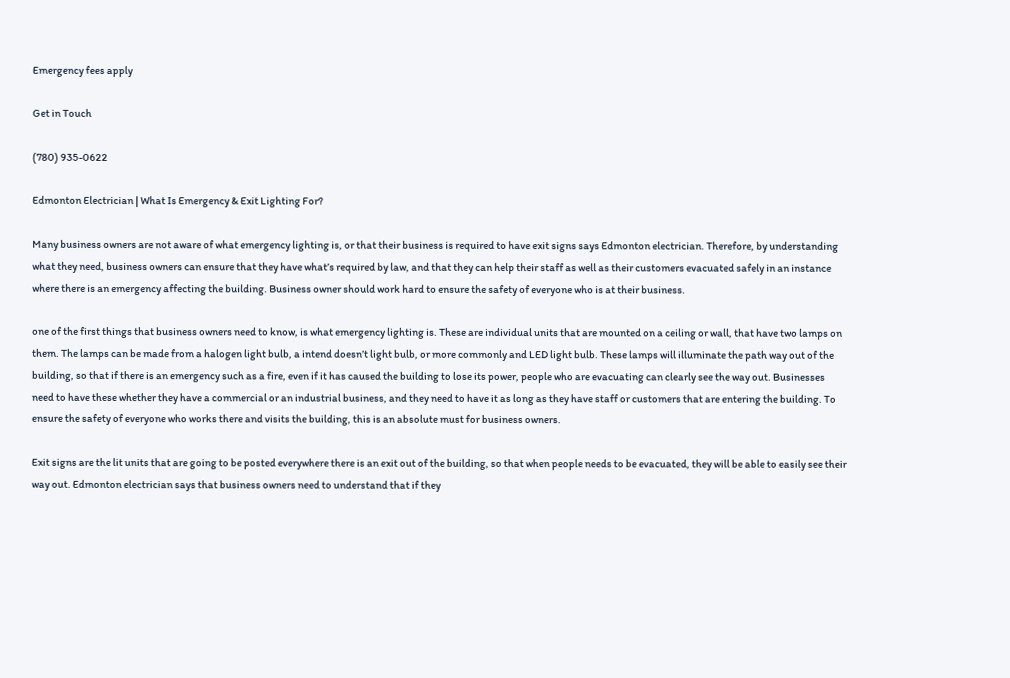Emergency fees apply

Get in Touch

(780) 935-0622

Edmonton Electrician | What Is Emergency & Exit Lighting For?

Many business owners are not aware of what emergency lighting is, or that their business is required to have exit signs says Edmonton electrician. Therefore, by understanding what they need, business owners can ensure that they have what’s required by law, and that they can help their staff as well as their customers evacuated safely in an instance where there is an emergency affecting the building. Business owner should work hard to ensure the safety of everyone who is at their business.

one of the first things that business owners need to know, is what emergency lighting is. These are individual units that are mounted on a ceiling or wall, that have two lamps on them. The lamps can be made from a halogen light bulb, a intend doesn’t light bulb, or more commonly and LED light bulb. These lamps will illuminate the path way out of the building, so that if there is an emergency such as a fire, even if it has caused the building to lose its power, people who are evacuating can clearly see the way out. Businesses need to have these whether they have a commercial or an industrial business, and they need to have it as long as they have staff or customers that are entering the building. To ensure the safety of everyone who works there and visits the building, this is an absolute must for business owners.

Exit signs are the lit units that are going to be posted everywhere there is an exit out of the building, so that when people needs to be evacuated, they will be able to easily see their way out. Edmonton electrician says that business owners need to understand that if they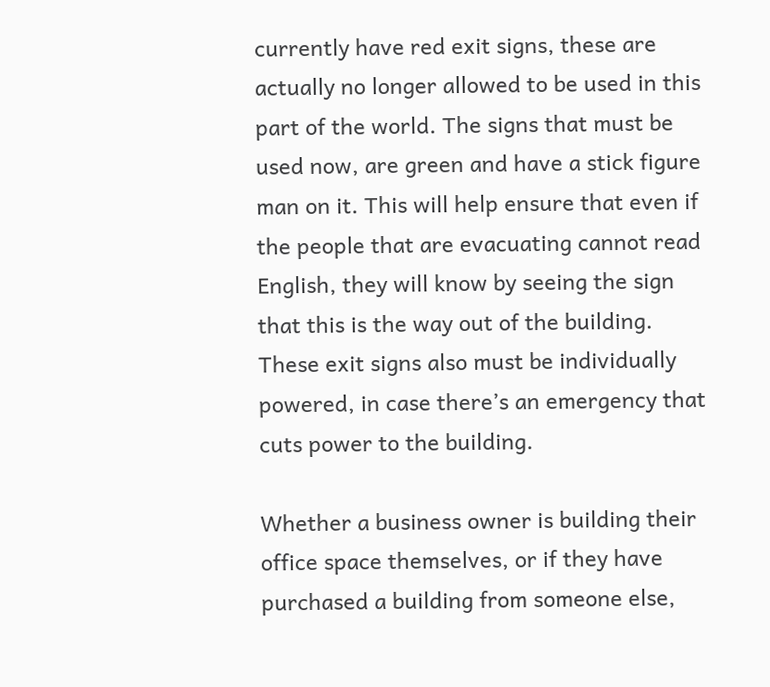currently have red exit signs, these are actually no longer allowed to be used in this part of the world. The signs that must be used now, are green and have a stick figure man on it. This will help ensure that even if the people that are evacuating cannot read English, they will know by seeing the sign that this is the way out of the building. These exit signs also must be individually powered, in case there’s an emergency that cuts power to the building.

Whether a business owner is building their office space themselves, or if they have purchased a building from someone else,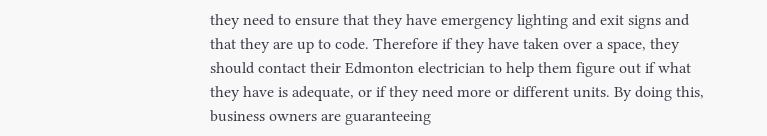they need to ensure that they have emergency lighting and exit signs and that they are up to code. Therefore if they have taken over a space, they should contact their Edmonton electrician to help them figure out if what they have is adequate, or if they need more or different units. By doing this, business owners are guaranteeing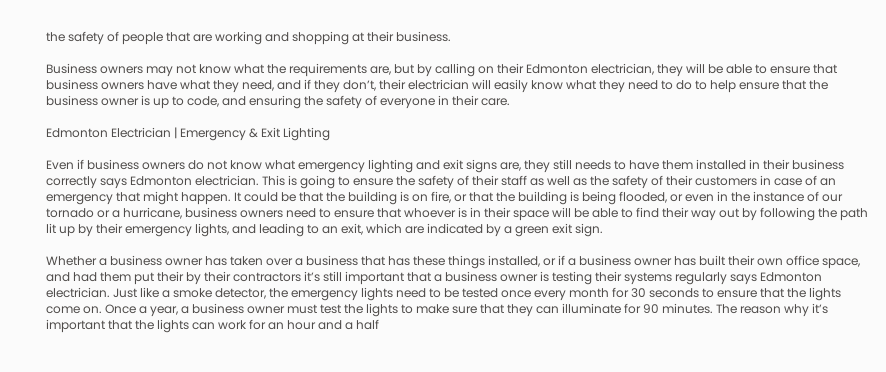the safety of people that are working and shopping at their business.

Business owners may not know what the requirements are, but by calling on their Edmonton electrician, they will be able to ensure that business owners have what they need, and if they don’t, their electrician will easily know what they need to do to help ensure that the business owner is up to code, and ensuring the safety of everyone in their care.

Edmonton Electrician | Emergency & Exit Lighting

Even if business owners do not know what emergency lighting and exit signs are, they still needs to have them installed in their business correctly says Edmonton electrician. This is going to ensure the safety of their staff as well as the safety of their customers in case of an emergency that might happen. It could be that the building is on fire, or that the building is being flooded, or even in the instance of our tornado or a hurricane, business owners need to ensure that whoever is in their space will be able to find their way out by following the path lit up by their emergency lights, and leading to an exit, which are indicated by a green exit sign.

Whether a business owner has taken over a business that has these things installed, or if a business owner has built their own office space, and had them put their by their contractors it’s still important that a business owner is testing their systems regularly says Edmonton electrician. Just like a smoke detector, the emergency lights need to be tested once every month for 30 seconds to ensure that the lights come on. Once a year, a business owner must test the lights to make sure that they can illuminate for 90 minutes. The reason why it’s important that the lights can work for an hour and a half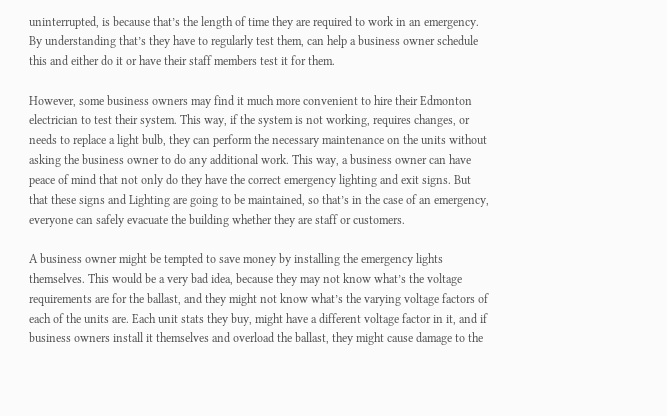uninterrupted, is because that’s the length of time they are required to work in an emergency. By understanding that’s they have to regularly test them, can help a business owner schedule this and either do it or have their staff members test it for them.

However, some business owners may find it much more convenient to hire their Edmonton electrician to test their system. This way, if the system is not working, requires changes, or needs to replace a light bulb, they can perform the necessary maintenance on the units without asking the business owner to do any additional work. This way, a business owner can have peace of mind that not only do they have the correct emergency lighting and exit signs. But that these signs and Lighting are going to be maintained, so that’s in the case of an emergency, everyone can safely evacuate the building whether they are staff or customers.

A business owner might be tempted to save money by installing the emergency lights themselves. This would be a very bad idea, because they may not know what’s the voltage requirements are for the ballast, and they might not know what’s the varying voltage factors of each of the units are. Each unit stats they buy, might have a different voltage factor in it, and if business owners install it themselves and overload the ballast, they might cause damage to the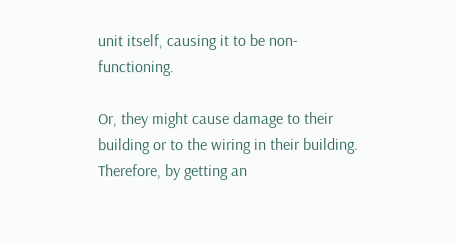unit itself, causing it to be non-functioning.

Or, they might cause damage to their building or to the wiring in their building. Therefore, by getting an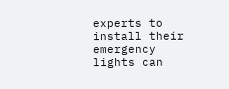experts to install their emergency lights can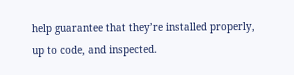help guarantee that they’re installed properly, up to code, and inspected.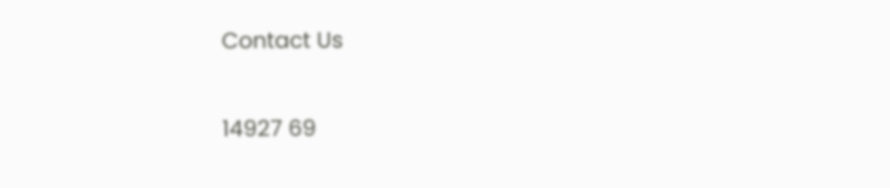Contact Us

14927 69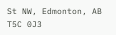St NW, Edmonton, AB T5C 0J3